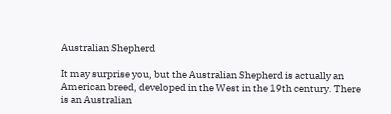Australian Shepherd

It may surprise you, but the Australian Shepherd is actually an American breed, developed in the West in the 19th century. There is an Australian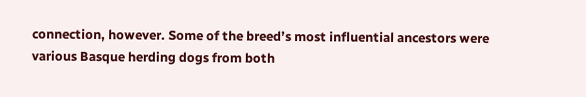connection, however. Some of the breed’s most influential ancestors were various Basque herding dogs from both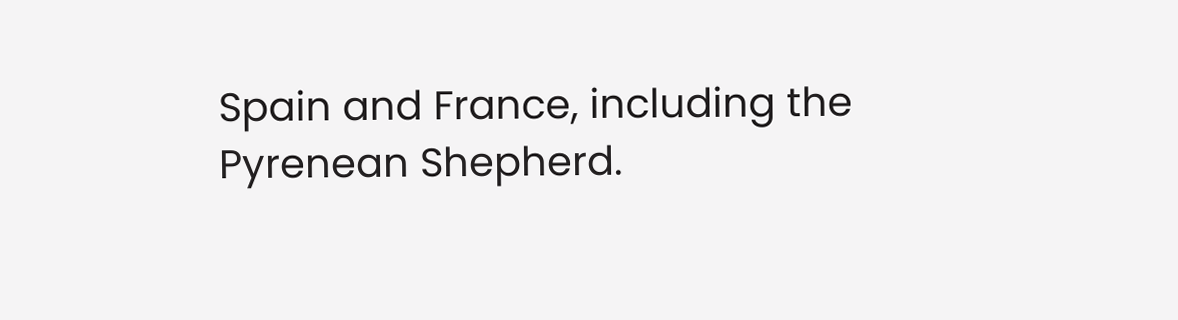Spain and France, including the Pyrenean Shepherd.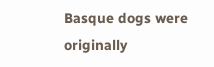Basque dogs were originally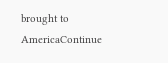brought to AmericaContinue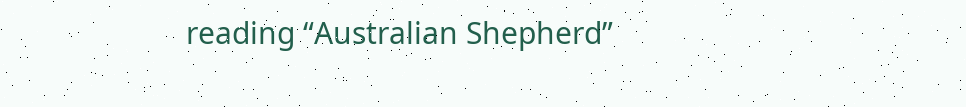reading “Australian Shepherd”